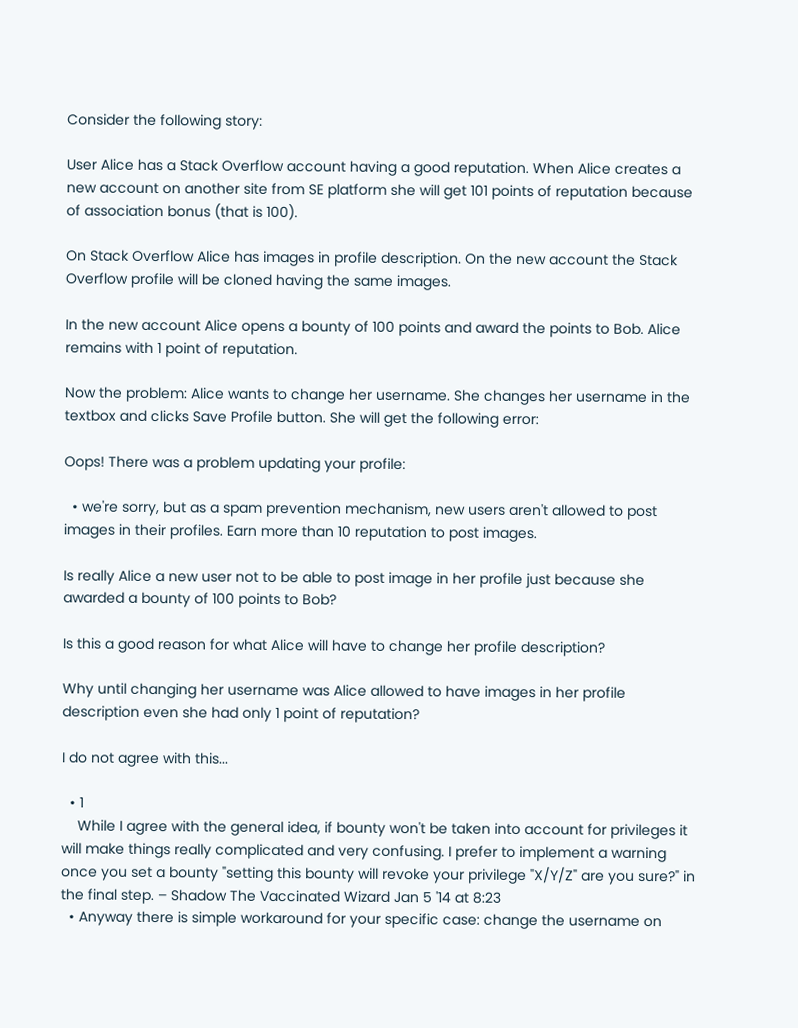Consider the following story:

User Alice has a Stack Overflow account having a good reputation. When Alice creates a new account on another site from SE platform she will get 101 points of reputation because of association bonus (that is 100).

On Stack Overflow Alice has images in profile description. On the new account the Stack Overflow profile will be cloned having the same images.

In the new account Alice opens a bounty of 100 points and award the points to Bob. Alice remains with 1 point of reputation.

Now the problem: Alice wants to change her username. She changes her username in the textbox and clicks Save Profile button. She will get the following error:

Oops! There was a problem updating your profile:

  • we're sorry, but as a spam prevention mechanism, new users aren't allowed to post images in their profiles. Earn more than 10 reputation to post images.

Is really Alice a new user not to be able to post image in her profile just because she awarded a bounty of 100 points to Bob?

Is this a good reason for what Alice will have to change her profile description?

Why until changing her username was Alice allowed to have images in her profile description even she had only 1 point of reputation?

I do not agree with this...

  • 1
    While I agree with the general idea, if bounty won't be taken into account for privileges it will make things really complicated and very confusing. I prefer to implement a warning once you set a bounty "setting this bounty will revoke your privilege "X/Y/Z" are you sure?" in the final step. – Shadow The Vaccinated Wizard Jan 5 '14 at 8:23
  • Anyway there is simple workaround for your specific case: change the username on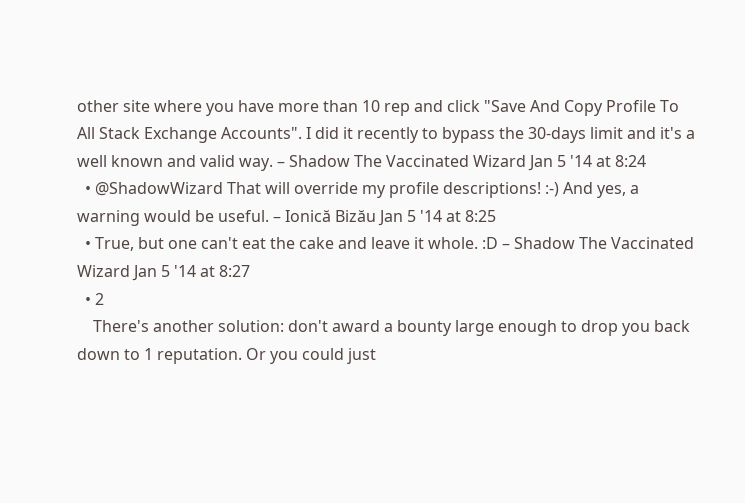other site where you have more than 10 rep and click "Save And Copy Profile To All Stack Exchange Accounts". I did it recently to bypass the 30-days limit and it's a well known and valid way. – Shadow The Vaccinated Wizard Jan 5 '14 at 8:24
  • @ShadowWizard That will override my profile descriptions! :-) And yes, a warning would be useful. – Ionică Bizău Jan 5 '14 at 8:25
  • True, but one can't eat the cake and leave it whole. :D – Shadow The Vaccinated Wizard Jan 5 '14 at 8:27
  • 2
    There's another solution: don't award a bounty large enough to drop you back down to 1 reputation. Or you could just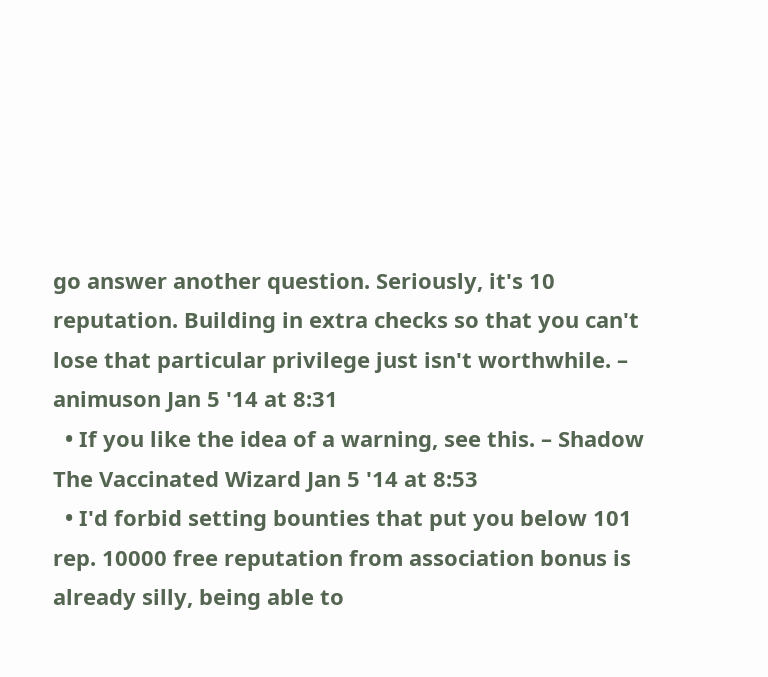go answer another question. Seriously, it's 10 reputation. Building in extra checks so that you can't lose that particular privilege just isn't worthwhile. – animuson Jan 5 '14 at 8:31
  • If you like the idea of a warning, see this. – Shadow The Vaccinated Wizard Jan 5 '14 at 8:53
  • I'd forbid setting bounties that put you below 101 rep. 10000 free reputation from association bonus is already silly, being able to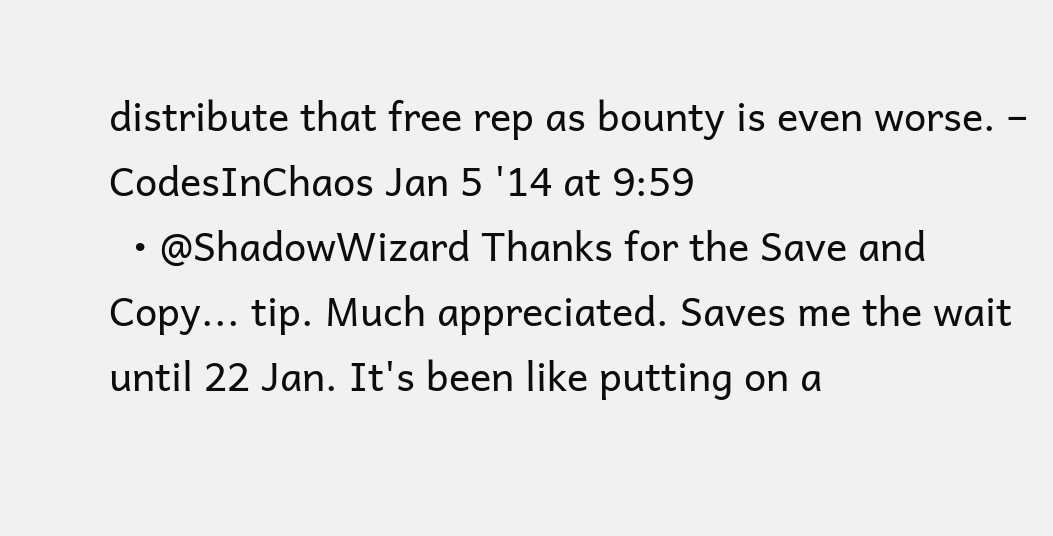distribute that free rep as bounty is even worse. – CodesInChaos Jan 5 '14 at 9:59
  • @ShadowWizard Thanks for the Save and Copy... tip. Much appreciated. Saves me the wait until 22 Jan. It's been like putting on a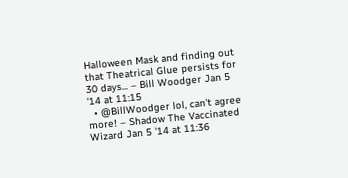Halloween Mask and finding out that Theatrical Glue persists for 30 days... – Bill Woodger Jan 5 '14 at 11:15
  • @BillWoodger lol, can't agree more! – Shadow The Vaccinated Wizard Jan 5 '14 at 11:36